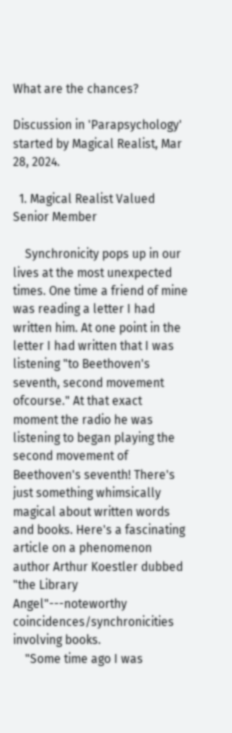What are the chances?

Discussion in 'Parapsychology' started by Magical Realist, Mar 28, 2024.

  1. Magical Realist Valued Senior Member

    Synchronicity pops up in our lives at the most unexpected times. One time a friend of mine was reading a letter I had written him. At one point in the letter I had written that I was listening "to Beethoven's seventh, second movement ofcourse." At that exact moment the radio he was listening to began playing the second movement of Beethoven's seventh! There's just something whimsically magical about written words and books. Here's a fascinating article on a phenomenon author Arthur Koestler dubbed "the Library Angel"---noteworthy coincidences/synchronicities involving books.
    "Some time ago I was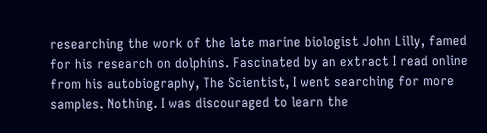researching the work of the late marine biologist John Lilly, famed for his research on dolphins. Fascinated by an extract I read online from his autobiography, The Scientist, I went searching for more samples. Nothing. I was discouraged to learn the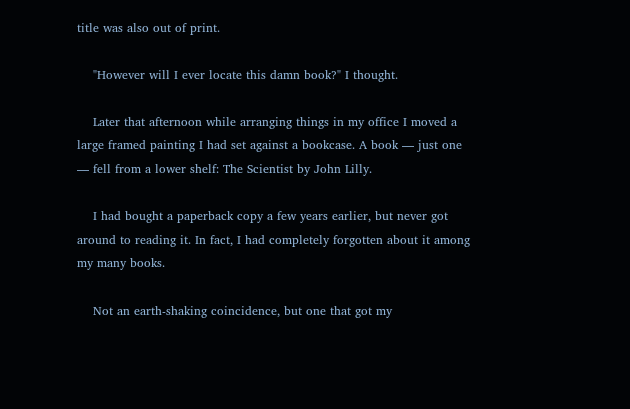title was also out of print.

    "However will I ever locate this damn book?" I thought.

    Later that afternoon while arranging things in my office I moved a large framed painting I had set against a bookcase. A book — just one — fell from a lower shelf: The Scientist by John Lilly.

    I had bought a paperback copy a few years earlier, but never got around to reading it. In fact, I had completely forgotten about it among my many books.

    Not an earth-shaking coincidence, but one that got my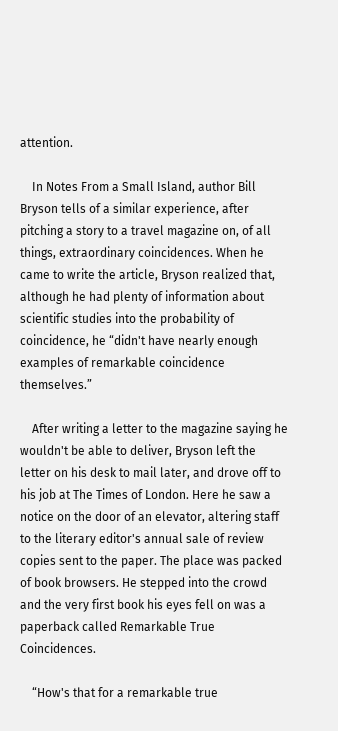attention.

    In Notes From a Small Island, author Bill Bryson tells of a similar experience, after pitching a story to a travel magazine on, of all things, extraordinary coincidences. When he came to write the article, Bryson realized that, although he had plenty of information about scientific studies into the probability of coincidence, he “didn't have nearly enough examples of remarkable coincidence themselves.”

    After writing a letter to the magazine saying he wouldn't be able to deliver, Bryson left the letter on his desk to mail later, and drove off to his job at The Times of London. Here he saw a notice on the door of an elevator, altering staff to the literary editor's annual sale of review copies sent to the paper. The place was packed of book browsers. He stepped into the crowd and the very first book his eyes fell on was a paperback called Remarkable True Coincidences.

    “How's that for a remarkable true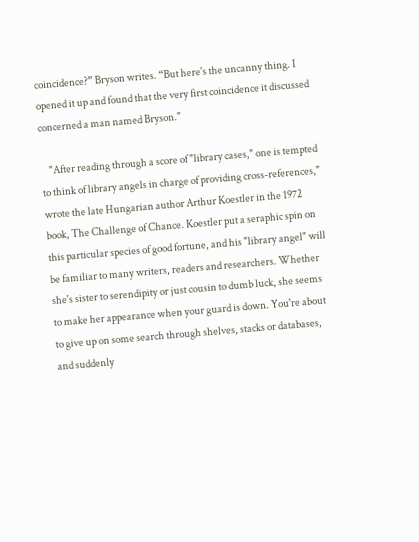coincidence?” Bryson writes. “But here's the uncanny thing. I opened it up and found that the very first coincidence it discussed concerned a man named Bryson."

    "After reading through a score of "library cases," one is tempted to think of library angels in charge of providing cross-references," wrote the late Hungarian author Arthur Koestler in the 1972 book, The Challenge of Chance. Koestler put a seraphic spin on this particular species of good fortune, and his "library angel" will be familiar to many writers, readers and researchers. Whether she's sister to serendipity or just cousin to dumb luck, she seems to make her appearance when your guard is down. You're about to give up on some search through shelves, stacks or databases, and suddenly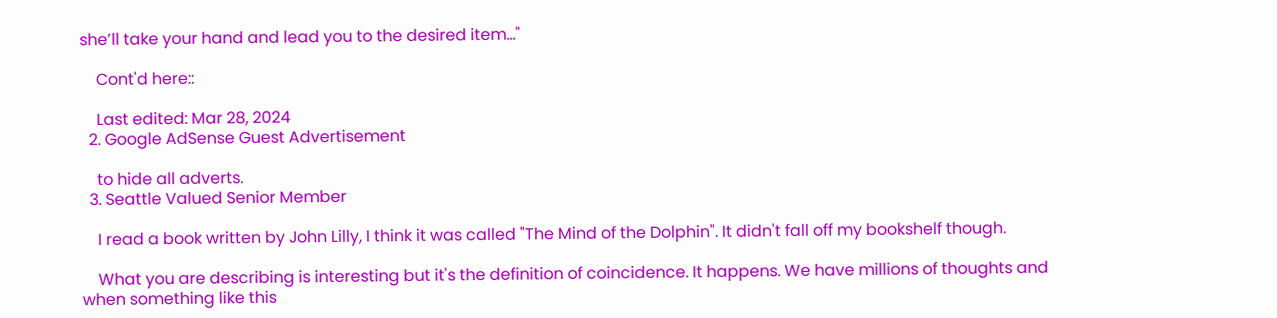she’ll take your hand and lead you to the desired item..."

    Cont'd here::

    Last edited: Mar 28, 2024
  2. Google AdSense Guest Advertisement

    to hide all adverts.
  3. Seattle Valued Senior Member

    I read a book written by John Lilly, I think it was called "The Mind of the Dolphin". It didn't fall off my bookshelf though.

    What you are describing is interesting but it's the definition of coincidence. It happens. We have millions of thoughts and when something like this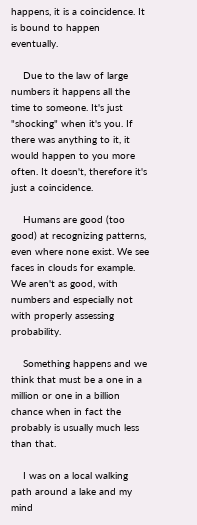happens, it is a coincidence. It is bound to happen eventually.

    Due to the law of large numbers it happens all the time to someone. It's just "shocking" when it's you. If there was anything to it, it would happen to you more often. It doesn't, therefore it's just a coincidence.

    Humans are good (too good) at recognizing patterns, even where none exist. We see faces in clouds for example. We aren't as good, with numbers and especially not with properly assessing probability.

    Something happens and we think that must be a one in a million or one in a billion chance when in fact the probably is usually much less than that.

    I was on a local walking path around a lake and my mind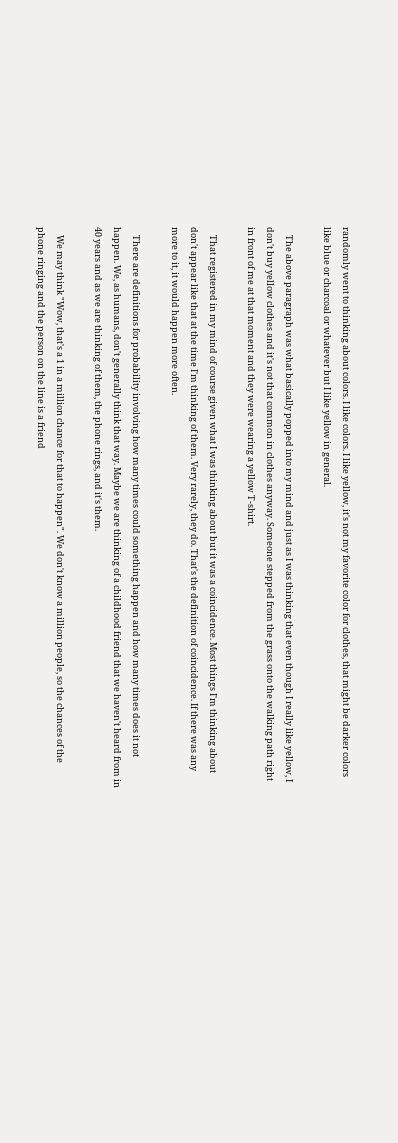randomly went to thinking about colors. I like colors. I like yellow, it's not my favorite color for clothes, that might be darker colors like blue or charcoal or whatever but I like yellow in general.

    The above paragraph was what basically popped into my mind and just as I was thinking that even though I really like yellow, I don't buy yellow clothes and it's not that common in clothes anyway. Someone stepped from the grass onto the walking path right in front of me at that moment and they were wearing a yellow T-shirt.

    That registered in my mind of course given what I was thinking about but it was a coincidence. Most things I'm thinking about don't appear like that at the time I'm thinking of them. Very rarely, they do. That's the definition of coincidence. If there was any more to it, it would happen more often.

    There are definitions for probability involving how many times could something happen and how many times does it not happen. We, as humans, don't generally think that way. Maybe we are thinking of a childhood friend that we haven't heard from in 40 years and as we are thinking of them, the phone rings, and it's them.

    We may think "Wow, that's a 1 in a million chance for that to happen". We don't know a million people, so the chances of the phone ringing and the person on the line is a friend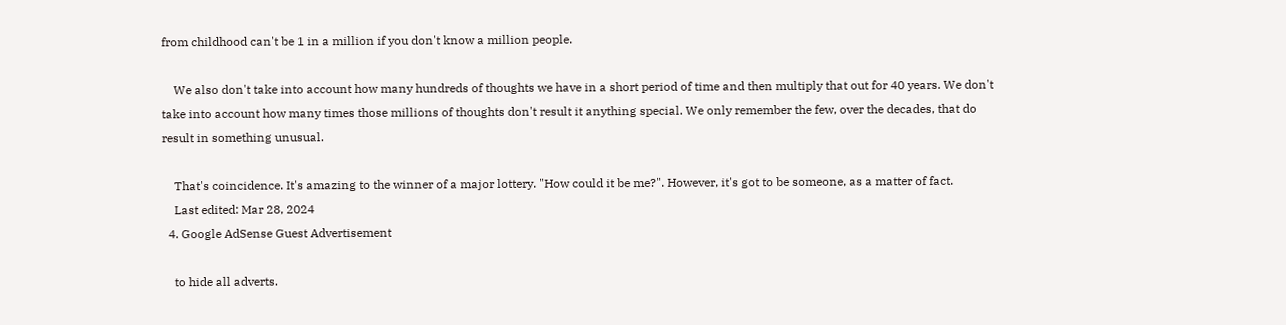from childhood can't be 1 in a million if you don't know a million people.

    We also don't take into account how many hundreds of thoughts we have in a short period of time and then multiply that out for 40 years. We don't take into account how many times those millions of thoughts don't result it anything special. We only remember the few, over the decades, that do result in something unusual.

    That's coincidence. It's amazing to the winner of a major lottery. "How could it be me?". However, it's got to be someone, as a matter of fact.
    Last edited: Mar 28, 2024
  4. Google AdSense Guest Advertisement

    to hide all adverts.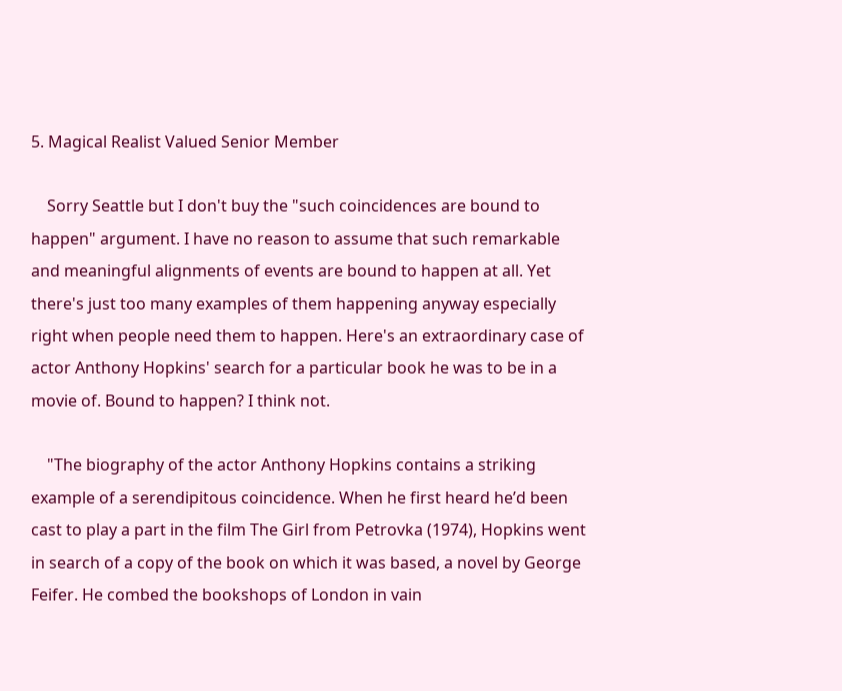5. Magical Realist Valued Senior Member

    Sorry Seattle but I don't buy the "such coincidences are bound to happen" argument. I have no reason to assume that such remarkable and meaningful alignments of events are bound to happen at all. Yet there's just too many examples of them happening anyway especially right when people need them to happen. Here's an extraordinary case of actor Anthony Hopkins' search for a particular book he was to be in a movie of. Bound to happen? I think not.

    "The biography of the actor Anthony Hopkins contains a striking example of a serendipitous coincidence. When he first heard he’d been cast to play a part in the film The Girl from Petrovka (1974), Hopkins went in search of a copy of the book on which it was based, a novel by George Feifer. He combed the bookshops of London in vain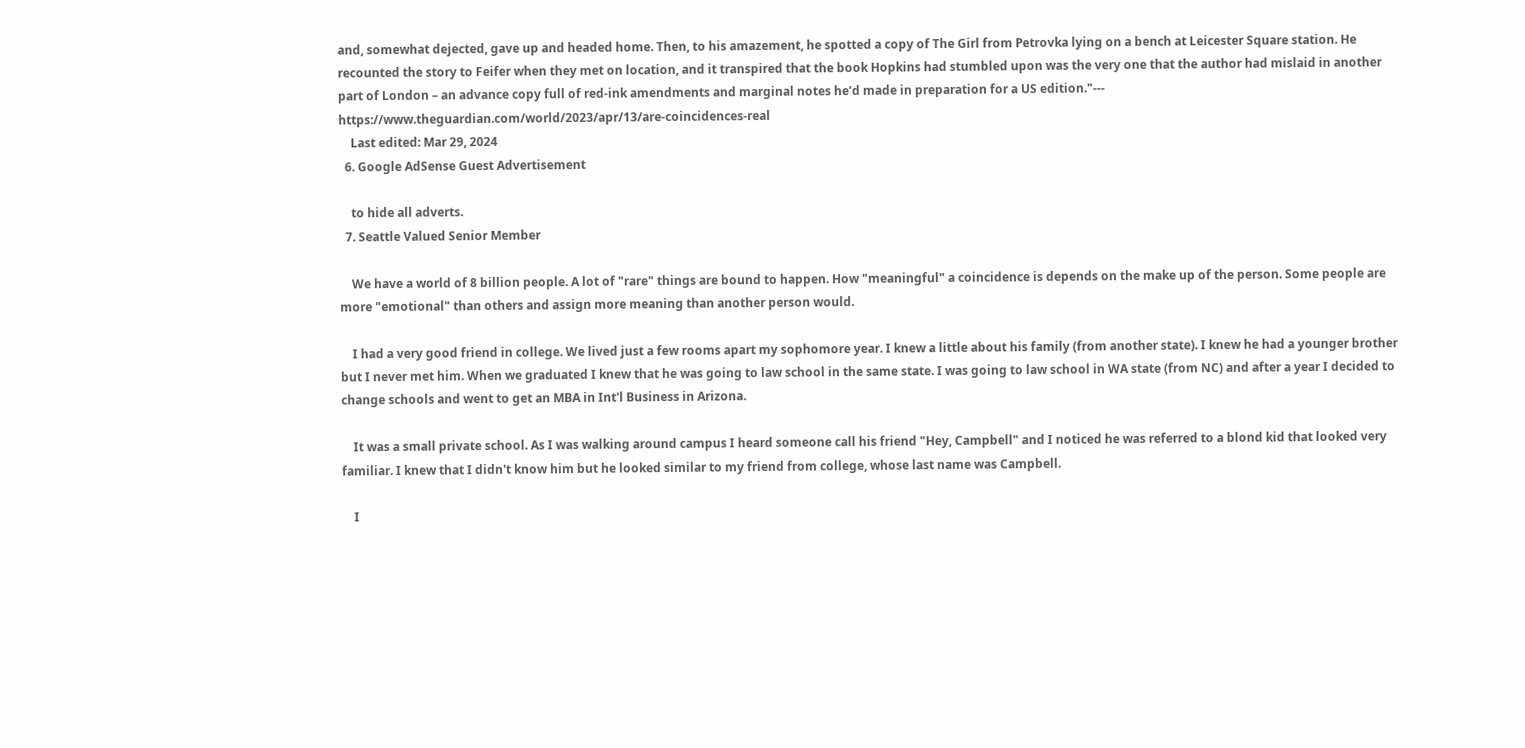and, somewhat dejected, gave up and headed home. Then, to his amazement, he spotted a copy of The Girl from Petrovka lying on a bench at Leicester Square station. He recounted the story to Feifer when they met on location, and it transpired that the book Hopkins had stumbled upon was the very one that the author had mislaid in another part of London – an advance copy full of red-ink amendments and marginal notes he’d made in preparation for a US edition."--- https://www.theguardian.com/world/2023/apr/13/are-coincidences-real
    Last edited: Mar 29, 2024
  6. Google AdSense Guest Advertisement

    to hide all adverts.
  7. Seattle Valued Senior Member

    We have a world of 8 billion people. A lot of "rare" things are bound to happen. How "meaningful" a coincidence is depends on the make up of the person. Some people are more "emotional" than others and assign more meaning than another person would.

    I had a very good friend in college. We lived just a few rooms apart my sophomore year. I knew a little about his family (from another state). I knew he had a younger brother but I never met him. When we graduated I knew that he was going to law school in the same state. I was going to law school in WA state (from NC) and after a year I decided to change schools and went to get an MBA in Int'l Business in Arizona.

    It was a small private school. As I was walking around campus I heard someone call his friend "Hey, Campbell" and I noticed he was referred to a blond kid that looked very familiar. I knew that I didn't know him but he looked similar to my friend from college, whose last name was Campbell.

    I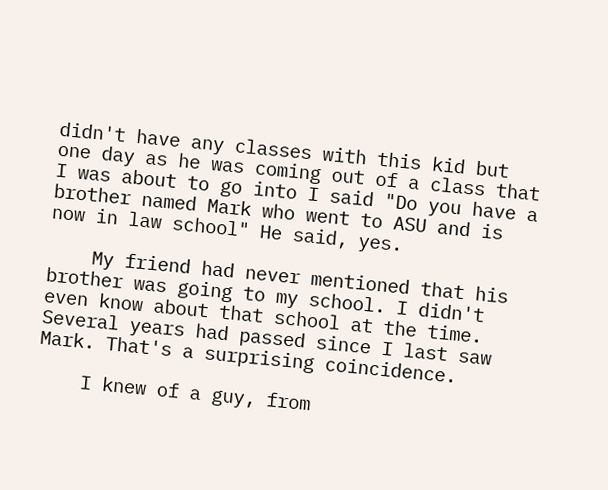didn't have any classes with this kid but one day as he was coming out of a class that I was about to go into I said "Do you have a brother named Mark who went to ASU and is now in law school" He said, yes.

    My friend had never mentioned that his brother was going to my school. I didn't even know about that school at the time. Several years had passed since I last saw Mark. That's a surprising coincidence.

    I knew of a guy, from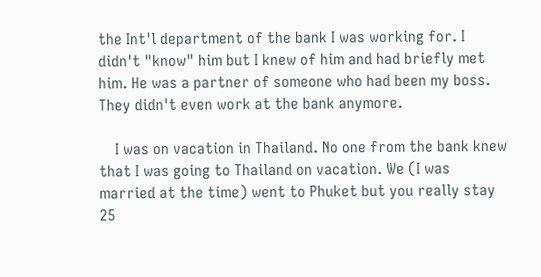the Int'l department of the bank I was working for. I didn't "know" him but I knew of him and had briefly met him. He was a partner of someone who had been my boss. They didn't even work at the bank anymore.

    I was on vacation in Thailand. No one from the bank knew that I was going to Thailand on vacation. We (I was married at the time) went to Phuket but you really stay 25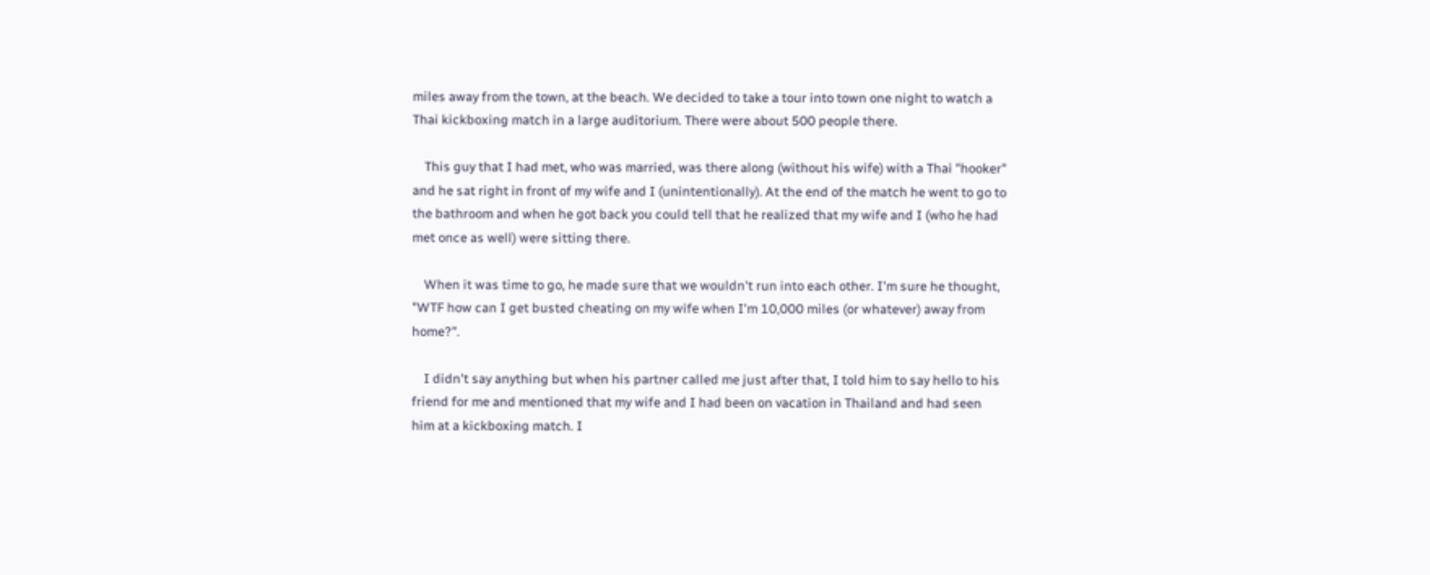miles away from the town, at the beach. We decided to take a tour into town one night to watch a Thai kickboxing match in a large auditorium. There were about 500 people there.

    This guy that I had met, who was married, was there along (without his wife) with a Thai "hooker" and he sat right in front of my wife and I (unintentionally). At the end of the match he went to go to the bathroom and when he got back you could tell that he realized that my wife and I (who he had met once as well) were sitting there.

    When it was time to go, he made sure that we wouldn't run into each other. I'm sure he thought, "WTF how can I get busted cheating on my wife when I'm 10,000 miles (or whatever) away from home?".

    I didn't say anything but when his partner called me just after that, I told him to say hello to his friend for me and mentioned that my wife and I had been on vacation in Thailand and had seen him at a kickboxing match. I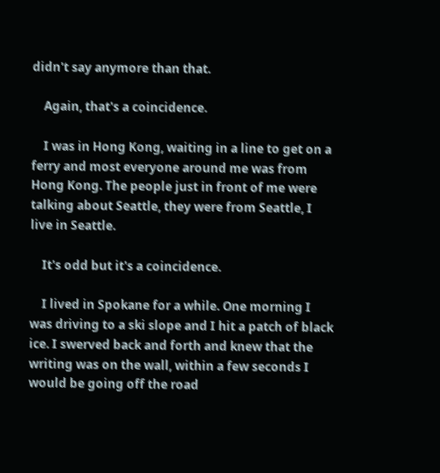didn't say anymore than that.

    Again, that's a coincidence.

    I was in Hong Kong, waiting in a line to get on a ferry and most everyone around me was from Hong Kong. The people just in front of me were talking about Seattle, they were from Seattle, I live in Seattle.

    It's odd but it's a coincidence.

    I lived in Spokane for a while. One morning I was driving to a ski slope and I hit a patch of black ice. I swerved back and forth and knew that the writing was on the wall, within a few seconds I would be going off the road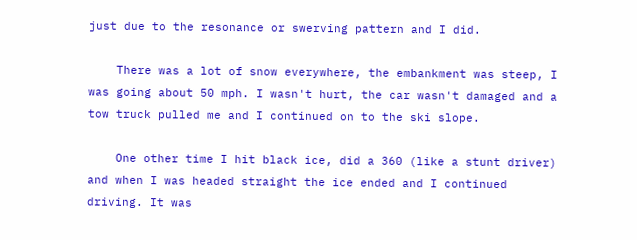just due to the resonance or swerving pattern and I did.

    There was a lot of snow everywhere, the embankment was steep, I was going about 50 mph. I wasn't hurt, the car wasn't damaged and a tow truck pulled me and I continued on to the ski slope.

    One other time I hit black ice, did a 360 (like a stunt driver) and when I was headed straight the ice ended and I continued driving. It was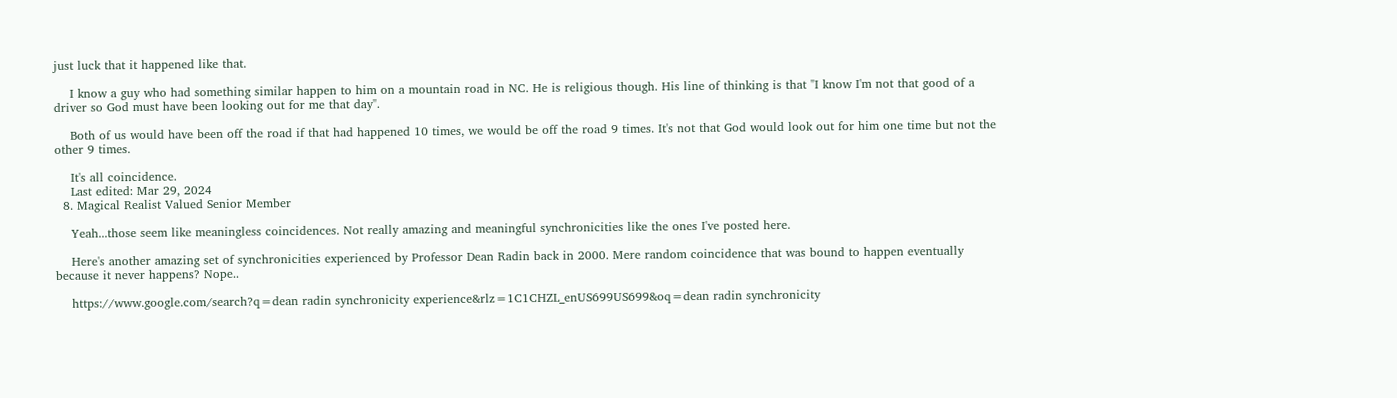just luck that it happened like that.

    I know a guy who had something similar happen to him on a mountain road in NC. He is religious though. His line of thinking is that "I know I'm not that good of a driver so God must have been looking out for me that day".

    Both of us would have been off the road if that had happened 10 times, we would be off the road 9 times. It's not that God would look out for him one time but not the other 9 times.

    It's all coincidence.
    Last edited: Mar 29, 2024
  8. Magical Realist Valued Senior Member

    Yeah...those seem like meaningless coincidences. Not really amazing and meaningful synchronicities like the ones I've posted here.

    Here's another amazing set of synchronicities experienced by Professor Dean Radin back in 2000. Mere random coincidence that was bound to happen eventually because it never happens? Nope..

    https://www.google.com/search?q=dean radin synchronicity experience&rlz=1C1CHZL_enUS699US699&oq=dean radin synchronicity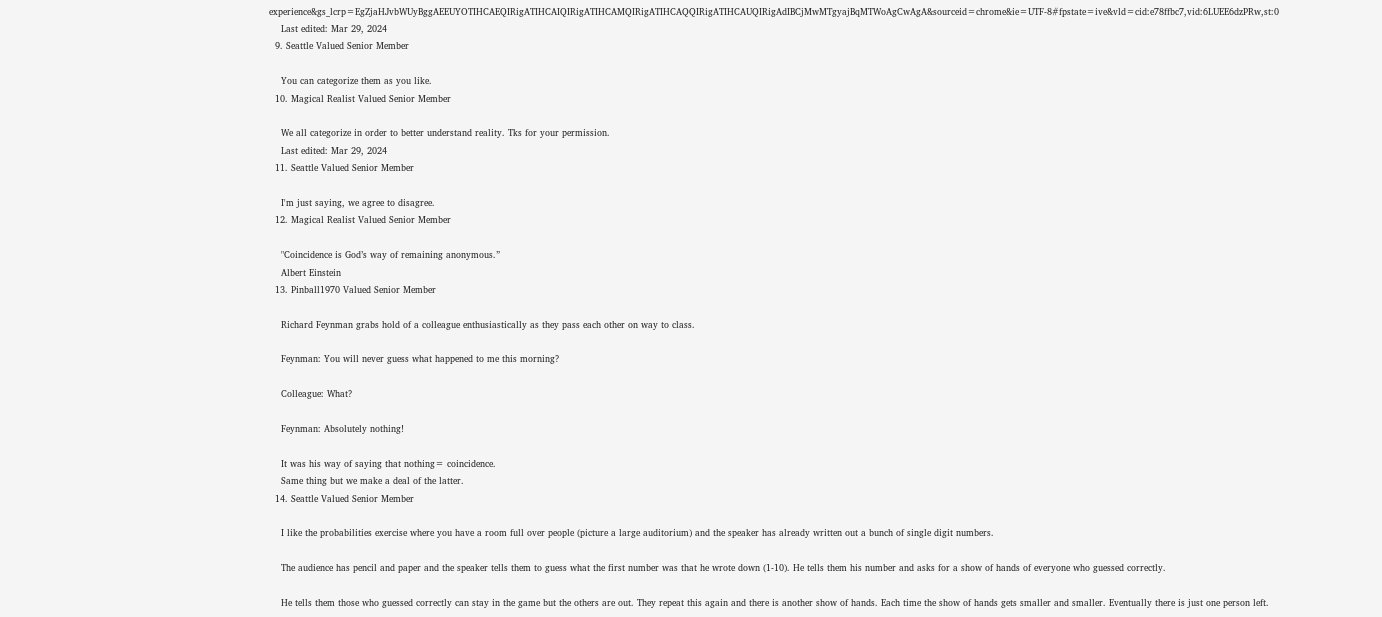experience&gs_lcrp=EgZjaHJvbWUyBggAEEUYOTIHCAEQIRigATIHCAIQIRigATIHCAMQIRigATIHCAQQIRigATIHCAUQIRigAdIBCjMwMTgyajBqMTWoAgCwAgA&sourceid=chrome&ie=UTF-8#fpstate=ive&vld=cid:e78ffbc7,vid:6LUEE6dzPRw,st:0
    Last edited: Mar 29, 2024
  9. Seattle Valued Senior Member

    You can categorize them as you like.
  10. Magical Realist Valued Senior Member

    We all categorize in order to better understand reality. Tks for your permission.
    Last edited: Mar 29, 2024
  11. Seattle Valued Senior Member

    I'm just saying, we agree to disagree.
  12. Magical Realist Valued Senior Member

    "Coincidence is God’s way of remaining anonymous.”
    Albert Einstein
  13. Pinball1970 Valued Senior Member

    Richard Feynman grabs hold of a colleague enthusiastically as they pass each other on way to class.

    Feynman: You will never guess what happened to me this morning?

    Colleague: What?

    Feynman: Absolutely nothing!

    It was his way of saying that nothing= coincidence.
    Same thing but we make a deal of the latter.
  14. Seattle Valued Senior Member

    I like the probabilities exercise where you have a room full over people (picture a large auditorium) and the speaker has already written out a bunch of single digit numbers.

    The audience has pencil and paper and the speaker tells them to guess what the first number was that he wrote down (1-10). He tells them his number and asks for a show of hands of everyone who guessed correctly.

    He tells them those who guessed correctly can stay in the game but the others are out. They repeat this again and there is another show of hands. Each time the show of hands gets smaller and smaller. Eventually there is just one person left.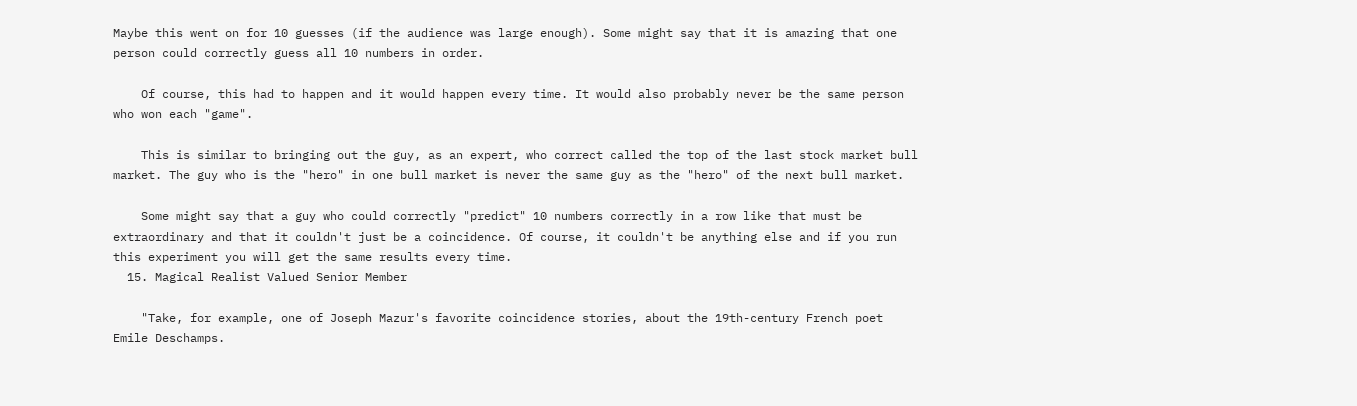Maybe this went on for 10 guesses (if the audience was large enough). Some might say that it is amazing that one person could correctly guess all 10 numbers in order.

    Of course, this had to happen and it would happen every time. It would also probably never be the same person who won each "game".

    This is similar to bringing out the guy, as an expert, who correct called the top of the last stock market bull market. The guy who is the "hero" in one bull market is never the same guy as the "hero" of the next bull market.

    Some might say that a guy who could correctly "predict" 10 numbers correctly in a row like that must be extraordinary and that it couldn't just be a coincidence. Of course, it couldn't be anything else and if you run this experiment you will get the same results every time.
  15. Magical Realist Valued Senior Member

    "Take, for example, one of Joseph Mazur's favorite coincidence stories, about the 19th-century French poet Emile Deschamps.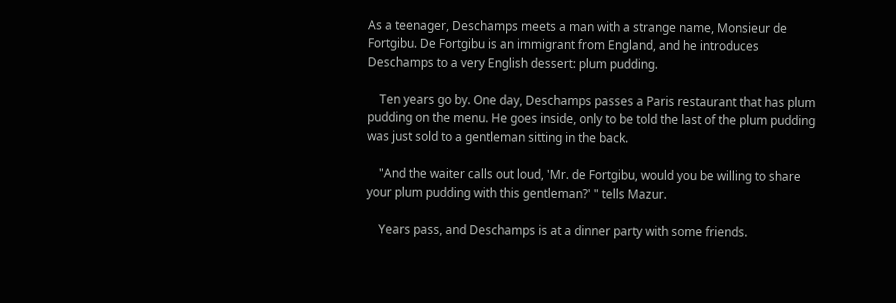As a teenager, Deschamps meets a man with a strange name, Monsieur de Fortgibu. De Fortgibu is an immigrant from England, and he introduces Deschamps to a very English dessert: plum pudding.

    Ten years go by. One day, Deschamps passes a Paris restaurant that has plum pudding on the menu. He goes inside, only to be told the last of the plum pudding was just sold to a gentleman sitting in the back.

    "And the waiter calls out loud, 'Mr. de Fortgibu, would you be willing to share your plum pudding with this gentleman?' " tells Mazur.

    Years pass, and Deschamps is at a dinner party with some friends.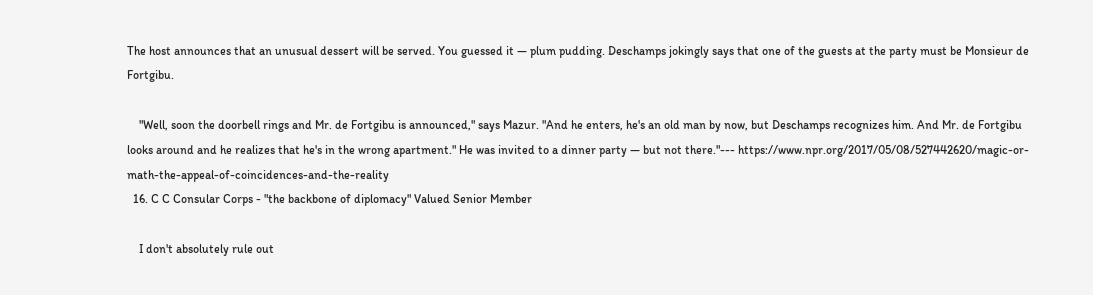The host announces that an unusual dessert will be served. You guessed it — plum pudding. Deschamps jokingly says that one of the guests at the party must be Monsieur de Fortgibu.

    "Well, soon the doorbell rings and Mr. de Fortgibu is announced," says Mazur. "And he enters, he's an old man by now, but Deschamps recognizes him. And Mr. de Fortgibu looks around and he realizes that he's in the wrong apartment." He was invited to a dinner party — but not there."--- https://www.npr.org/2017/05/08/527442620/magic-or-math-the-appeal-of-coincidences-and-the-reality
  16. C C Consular Corps - "the backbone of diplomacy" Valued Senior Member

    I don't absolutely rule out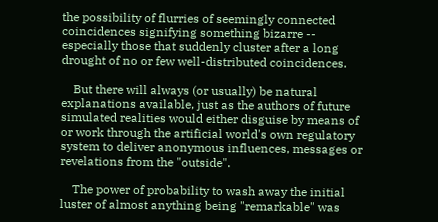the possibility of flurries of seemingly connected coincidences signifying something bizarre -- especially those that suddenly cluster after a long drought of no or few well-distributed coincidences.

    But there will always (or usually) be natural explanations available, just as the authors of future simulated realities would either disguise by means of or work through the artificial world's own regulatory system to deliver anonymous influences, messages or revelations from the "outside".

    The power of probability to wash away the initial luster of almost anything being "remarkable" was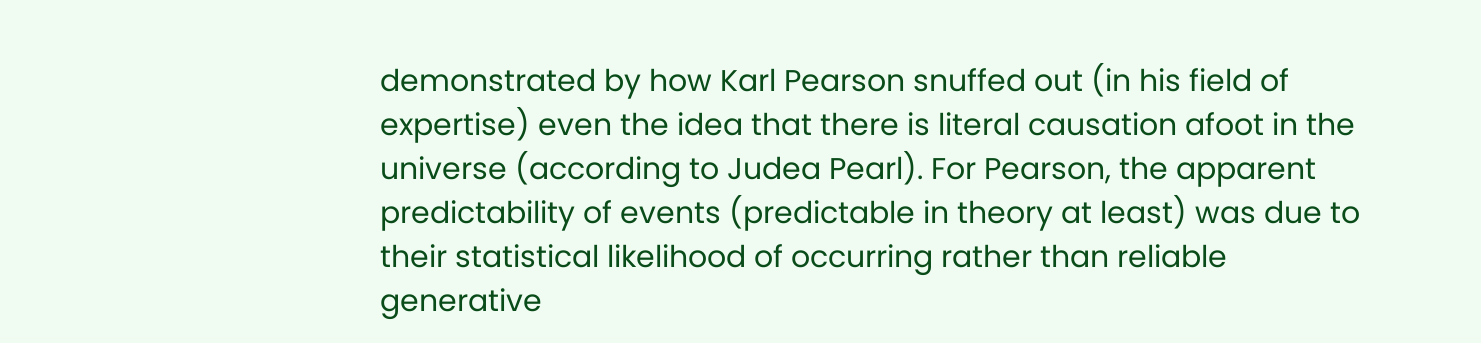demonstrated by how Karl Pearson snuffed out (in his field of expertise) even the idea that there is literal causation afoot in the universe (according to Judea Pearl). For Pearson, the apparent predictability of events (predictable in theory at least) was due to their statistical likelihood of occurring rather than reliable generative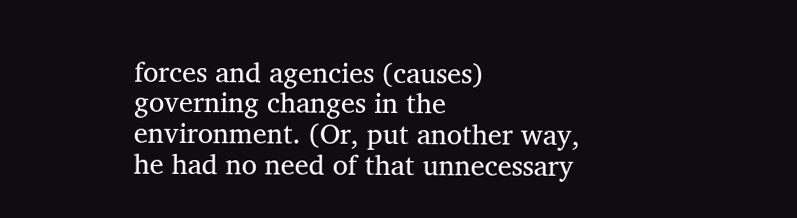forces and agencies (causes) governing changes in the environment. (Or, put another way, he had no need of that unnecessary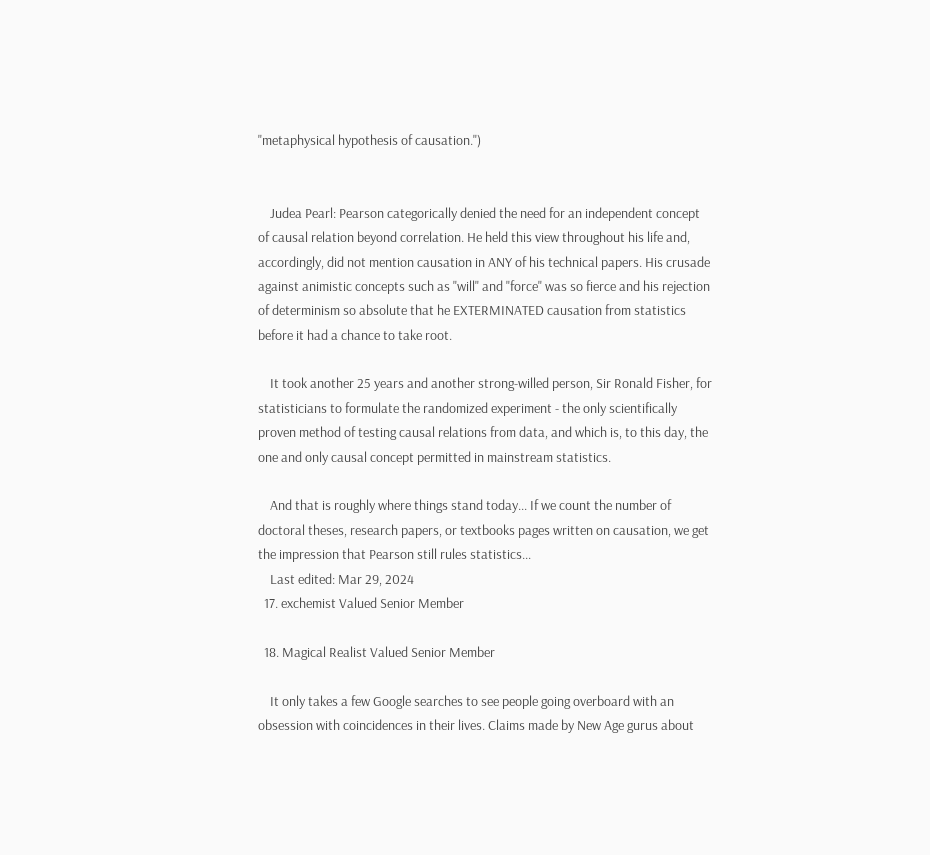"metaphysical hypothesis of causation.")


    Judea Pearl: Pearson categorically denied the need for an independent concept of causal relation beyond correlation. He held this view throughout his life and, accordingly, did not mention causation in ANY of his technical papers. His crusade against animistic concepts such as "will" and "force" was so fierce and his rejection of determinism so absolute that he EXTERMINATED causation from statistics before it had a chance to take root.

    It took another 25 years and another strong-willed person, Sir Ronald Fisher, for statisticians to formulate the randomized experiment - the only scientifically proven method of testing causal relations from data, and which is, to this day, the one and only causal concept permitted in mainstream statistics.

    And that is roughly where things stand today... If we count the number of doctoral theses, research papers, or textbooks pages written on causation, we get the impression that Pearson still rules statistics...
    Last edited: Mar 29, 2024
  17. exchemist Valued Senior Member

  18. Magical Realist Valued Senior Member

    It only takes a few Google searches to see people going overboard with an obsession with coincidences in their lives. Claims made by New Age gurus about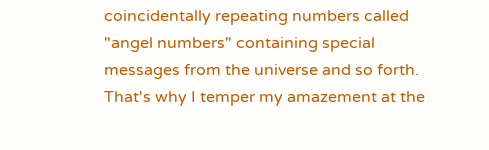coincidentally repeating numbers called "angel numbers" containing special messages from the universe and so forth. That's why I temper my amazement at the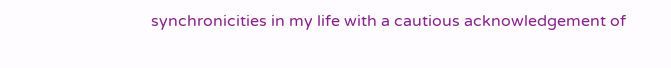synchronicities in my life with a cautious acknowledgement of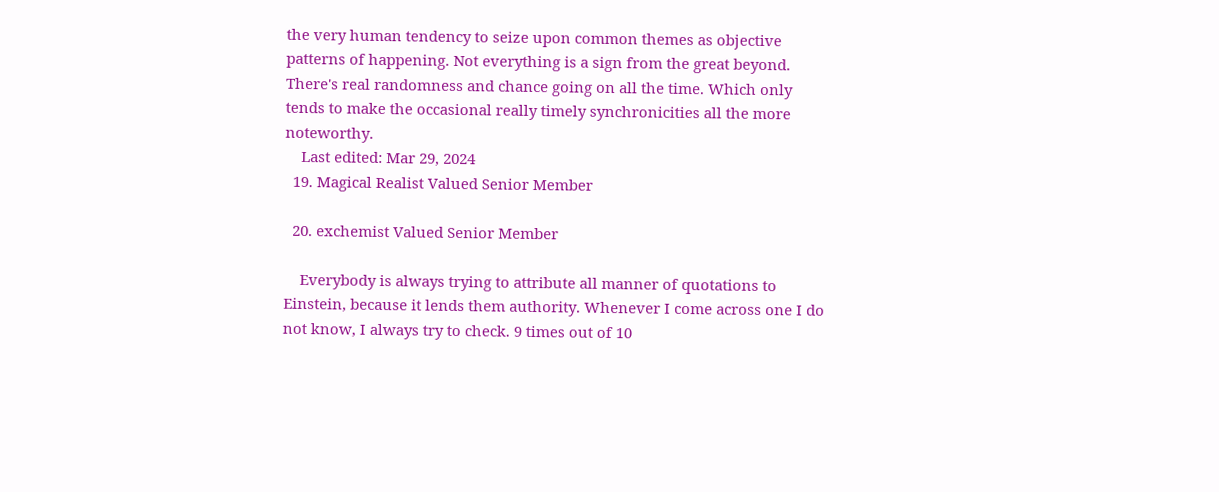the very human tendency to seize upon common themes as objective patterns of happening. Not everything is a sign from the great beyond. There's real randomness and chance going on all the time. Which only tends to make the occasional really timely synchronicities all the more noteworthy.
    Last edited: Mar 29, 2024
  19. Magical Realist Valued Senior Member

  20. exchemist Valued Senior Member

    Everybody is always trying to attribute all manner of quotations to Einstein, because it lends them authority. Whenever I come across one I do not know, I always try to check. 9 times out of 10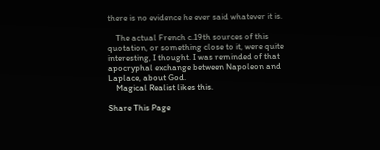there is no evidence he ever said whatever it is.

    The actual French c.19th sources of this quotation, or something close to it, were quite interesting, I thought. I was reminded of that apocryphal exchange between Napoleon and Laplace, about God.
    Magical Realist likes this.

Share This Page